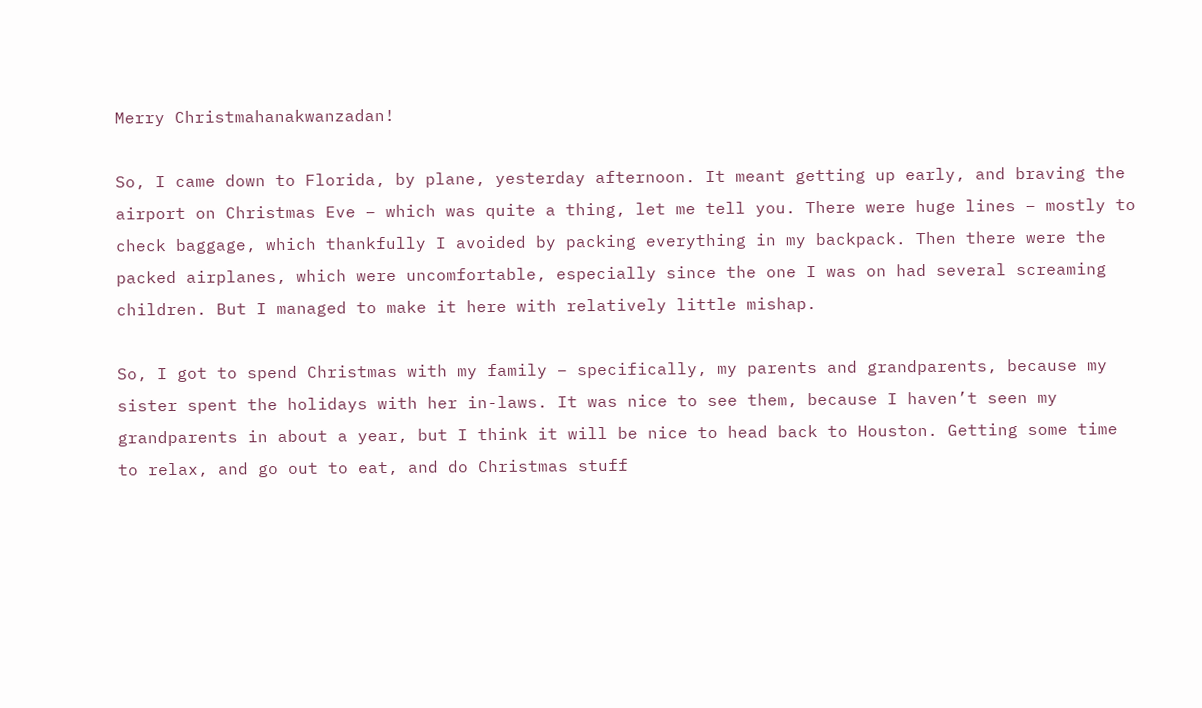Merry Christmahanakwanzadan!

So, I came down to Florida, by plane, yesterday afternoon. It meant getting up early, and braving the airport on Christmas Eve – which was quite a thing, let me tell you. There were huge lines – mostly to check baggage, which thankfully I avoided by packing everything in my backpack. Then there were the packed airplanes, which were uncomfortable, especially since the one I was on had several screaming children. But I managed to make it here with relatively little mishap.

So, I got to spend Christmas with my family – specifically, my parents and grandparents, because my sister spent the holidays with her in-laws. It was nice to see them, because I haven’t seen my grandparents in about a year, but I think it will be nice to head back to Houston. Getting some time to relax, and go out to eat, and do Christmas stuff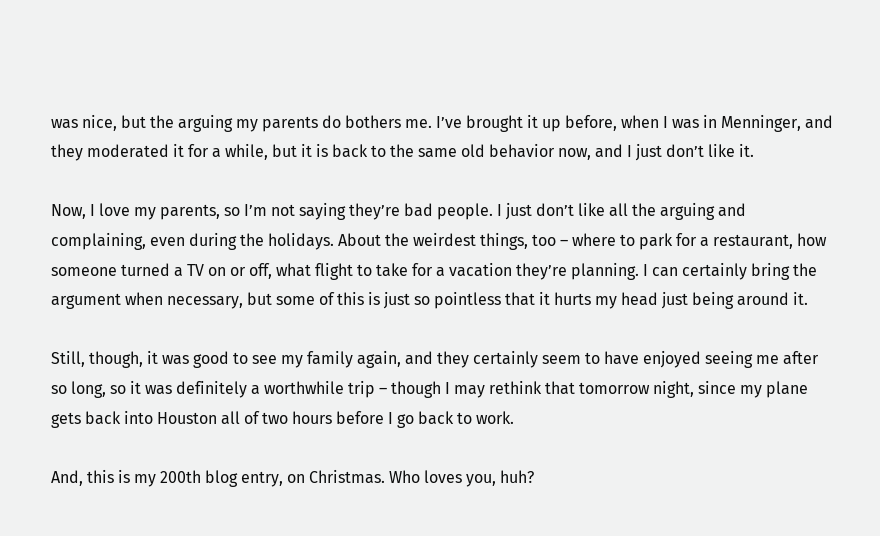was nice, but the arguing my parents do bothers me. I’ve brought it up before, when I was in Menninger, and they moderated it for a while, but it is back to the same old behavior now, and I just don’t like it.

Now, I love my parents, so I’m not saying they’re bad people. I just don’t like all the arguing and complaining, even during the holidays. About the weirdest things, too – where to park for a restaurant, how someone turned a TV on or off, what flight to take for a vacation they’re planning. I can certainly bring the argument when necessary, but some of this is just so pointless that it hurts my head just being around it.

Still, though, it was good to see my family again, and they certainly seem to have enjoyed seeing me after so long, so it was definitely a worthwhile trip – though I may rethink that tomorrow night, since my plane gets back into Houston all of two hours before I go back to work.

And, this is my 200th blog entry, on Christmas. Who loves you, huh?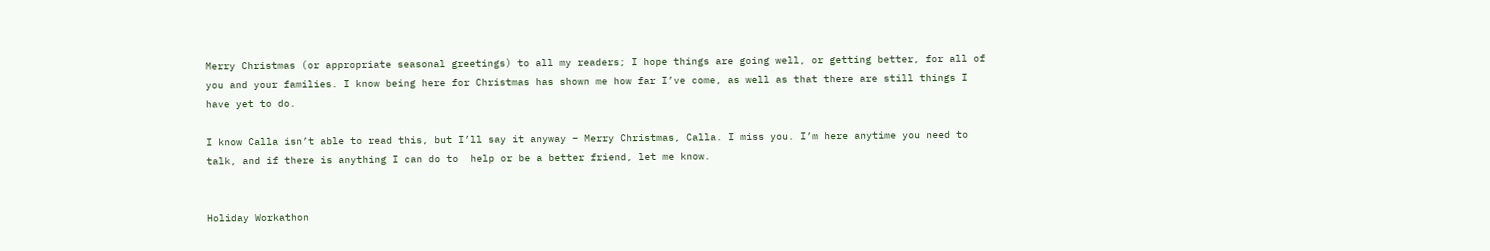Merry Christmas (or appropriate seasonal greetings) to all my readers; I hope things are going well, or getting better, for all of you and your families. I know being here for Christmas has shown me how far I’ve come, as well as that there are still things I have yet to do.

I know Calla isn’t able to read this, but I’ll say it anyway – Merry Christmas, Calla. I miss you. I’m here anytime you need to talk, and if there is anything I can do to  help or be a better friend, let me know.


Holiday Workathon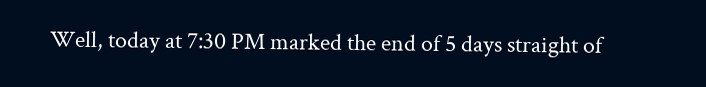Well, today at 7:30 PM marked the end of 5 days straight of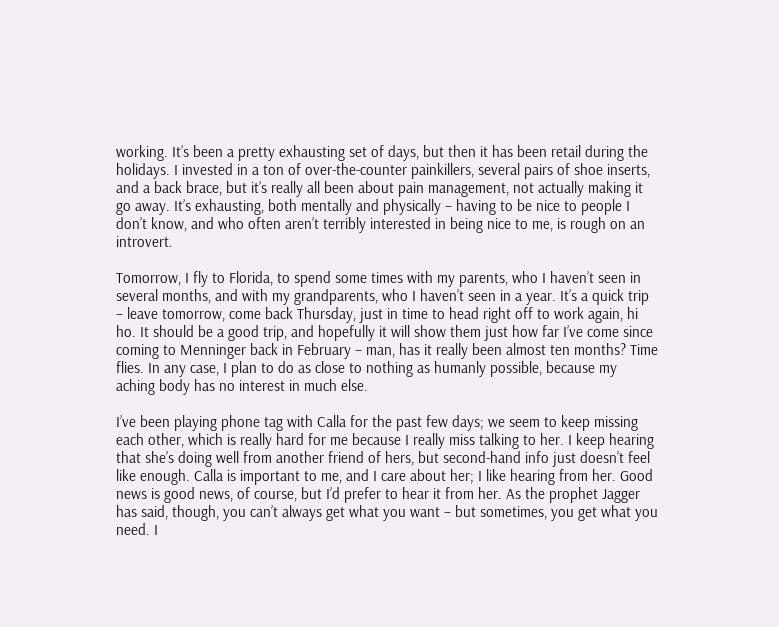working. It’s been a pretty exhausting set of days, but then it has been retail during the holidays. I invested in a ton of over-the-counter painkillers, several pairs of shoe inserts, and a back brace, but it’s really all been about pain management, not actually making it go away. It’s exhausting, both mentally and physically – having to be nice to people I don’t know, and who often aren’t terribly interested in being nice to me, is rough on an introvert.

Tomorrow, I fly to Florida, to spend some times with my parents, who I haven’t seen in several months, and with my grandparents, who I haven’t seen in a year. It’s a quick trip – leave tomorrow, come back Thursday, just in time to head right off to work again, hi ho. It should be a good trip, and hopefully it will show them just how far I’ve come since coming to Menninger back in February – man, has it really been almost ten months? Time flies. In any case, I plan to do as close to nothing as humanly possible, because my aching body has no interest in much else.

I’ve been playing phone tag with Calla for the past few days; we seem to keep missing each other, which is really hard for me because I really miss talking to her. I keep hearing that she’s doing well from another friend of hers, but second-hand info just doesn’t feel like enough. Calla is important to me, and I care about her; I like hearing from her. Good news is good news, of course, but I’d prefer to hear it from her. As the prophet Jagger has said, though, you can’t always get what you want – but sometimes, you get what you need. I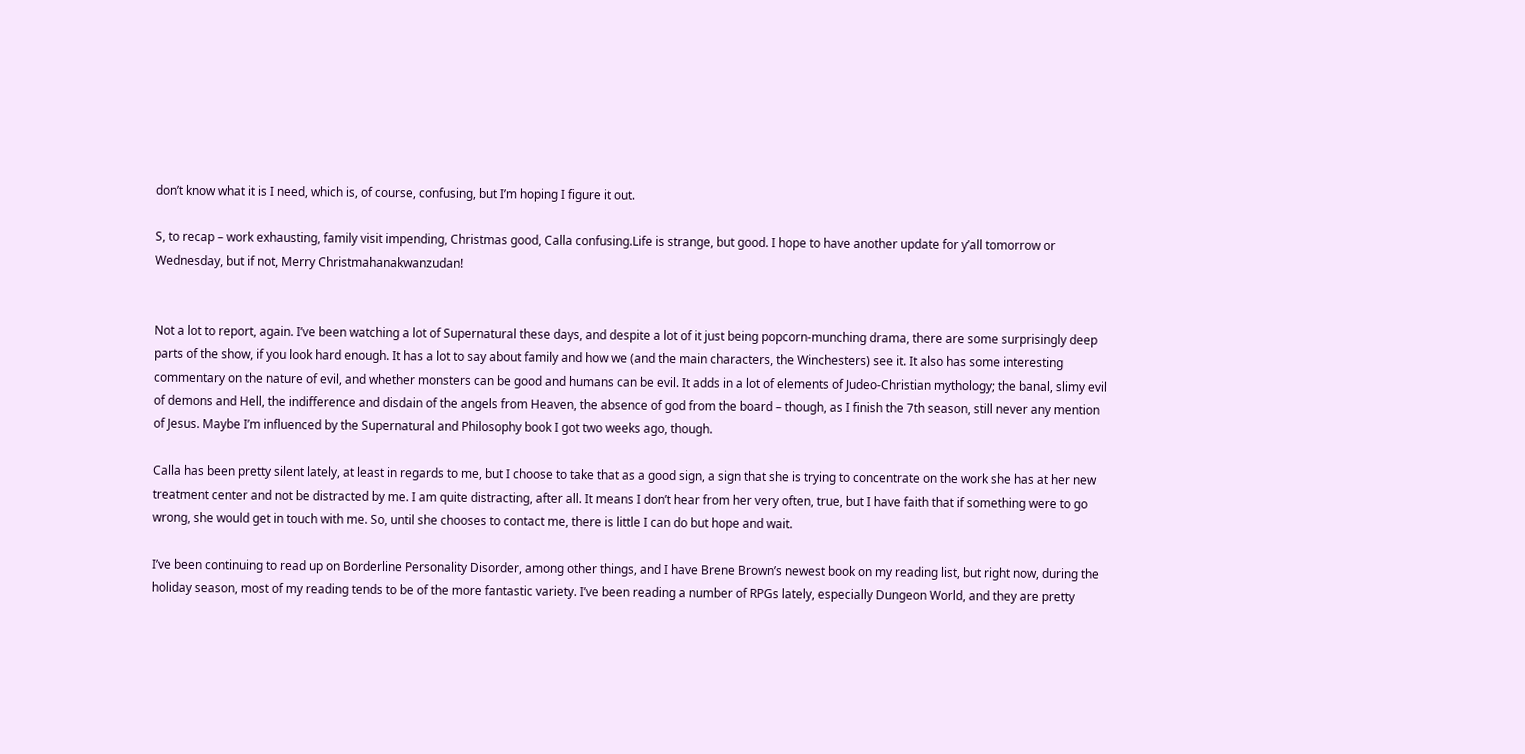don’t know what it is I need, which is, of course, confusing, but I’m hoping I figure it out.

S, to recap – work exhausting, family visit impending, Christmas good, Calla confusing.Life is strange, but good. I hope to have another update for y’all tomorrow or Wednesday, but if not, Merry Christmahanakwanzudan!


Not a lot to report, again. I’ve been watching a lot of Supernatural these days, and despite a lot of it just being popcorn-munching drama, there are some surprisingly deep parts of the show, if you look hard enough. It has a lot to say about family and how we (and the main characters, the Winchesters) see it. It also has some interesting commentary on the nature of evil, and whether monsters can be good and humans can be evil. It adds in a lot of elements of Judeo-Christian mythology; the banal, slimy evil of demons and Hell, the indifference and disdain of the angels from Heaven, the absence of god from the board – though, as I finish the 7th season, still never any mention of Jesus. Maybe I’m influenced by the Supernatural and Philosophy book I got two weeks ago, though.

Calla has been pretty silent lately, at least in regards to me, but I choose to take that as a good sign, a sign that she is trying to concentrate on the work she has at her new treatment center and not be distracted by me. I am quite distracting, after all. It means I don’t hear from her very often, true, but I have faith that if something were to go wrong, she would get in touch with me. So, until she chooses to contact me, there is little I can do but hope and wait.

I’ve been continuing to read up on Borderline Personality Disorder, among other things, and I have Brene Brown’s newest book on my reading list, but right now, during the holiday season, most of my reading tends to be of the more fantastic variety. I’ve been reading a number of RPGs lately, especially Dungeon World, and they are pretty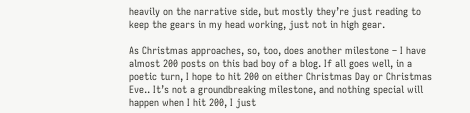heavily on the narrative side, but mostly they’re just reading to keep the gears in my head working, just not in high gear.

As Christmas approaches, so, too, does another milestone – I have almost 200 posts on this bad boy of a blog. If all goes well, in a poetic turn, I hope to hit 200 on either Christmas Day or Christmas Eve.. It’s not a groundbreaking milestone, and nothing special will happen when I hit 200, I just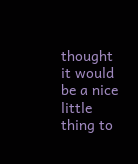thought it would be a nice little thing to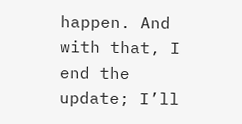happen. And with that, I end the update; I’ll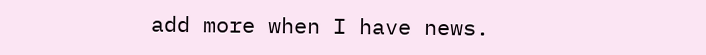add more when I have news.